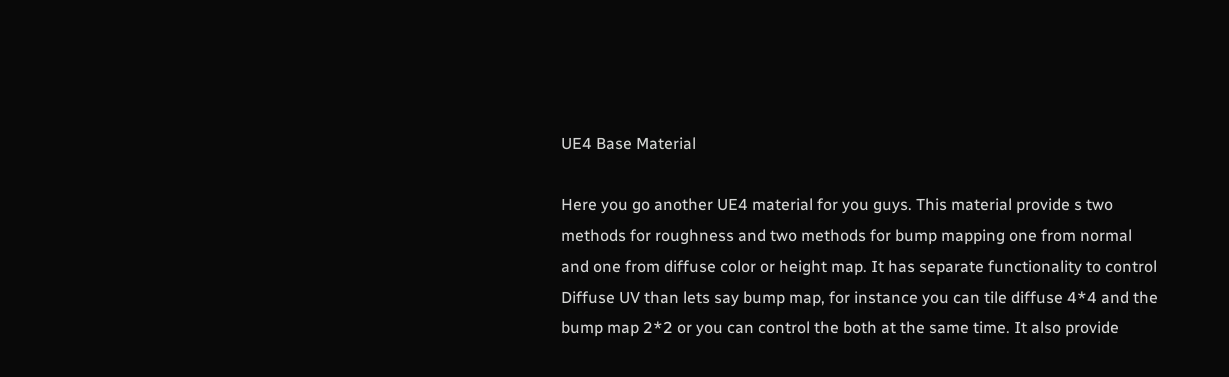UE4 Base Material

Here you go another UE4 material for you guys. This material provide s two methods for roughness and two methods for bump mapping one from normal and one from diffuse color or height map. It has separate functionality to control Diffuse UV than lets say bump map, for instance you can tile diffuse 4*4 and the bump map 2*2 or you can control the both at the same time. It also provide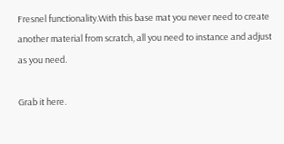Fresnel functionality.With this base mat you never need to create another material from scratch, all you need to instance and adjust as you need.

Grab it here.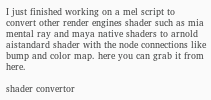I just finished working on a mel script to convert other render engines shader such as mia mental ray and maya native shaders to arnold
aistandard shader with the node connections like bump and color map. here you can grab it from here.

shader convertor